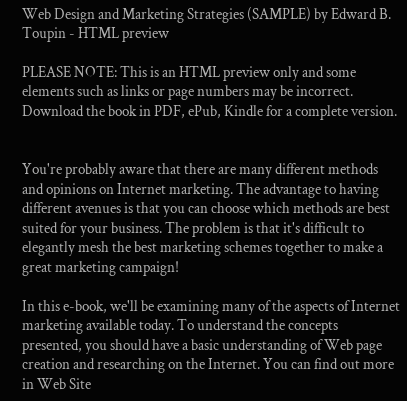Web Design and Marketing Strategies (SAMPLE) by Edward B. Toupin - HTML preview

PLEASE NOTE: This is an HTML preview only and some elements such as links or page numbers may be incorrect.
Download the book in PDF, ePub, Kindle for a complete version.


You're probably aware that there are many different methods and opinions on Internet marketing. The advantage to having different avenues is that you can choose which methods are best suited for your business. The problem is that it's difficult to elegantly mesh the best marketing schemes together to make a great marketing campaign!

In this e-book, we'll be examining many of the aspects of Internet marketing available today. To understand the concepts presented, you should have a basic understanding of Web page creation and researching on the Internet. You can find out more in Web Site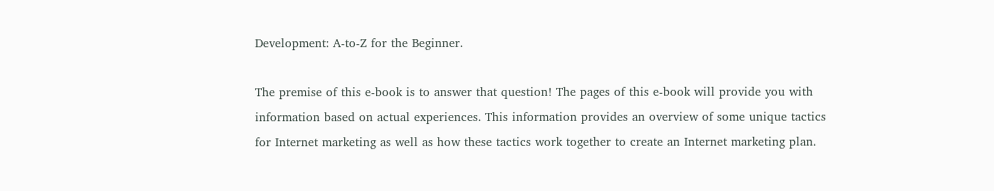Development: A-to-Z for the Beginner.

The premise of this e-book is to answer that question! The pages of this e-book will provide you with information based on actual experiences. This information provides an overview of some unique tactics for Internet marketing as well as how these tactics work together to create an Internet marketing plan.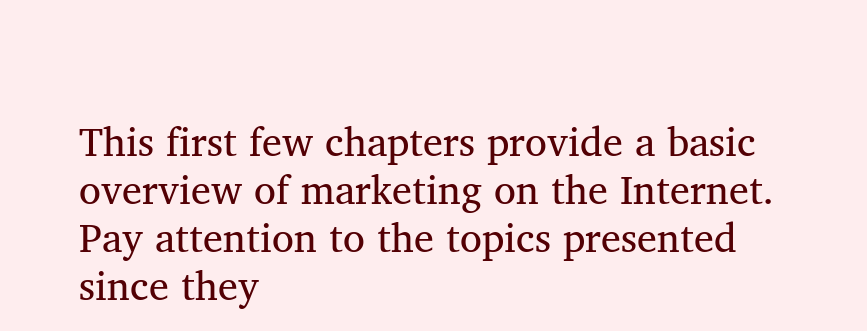This first few chapters provide a basic overview of marketing on the Internet. Pay attention to the topics presented since they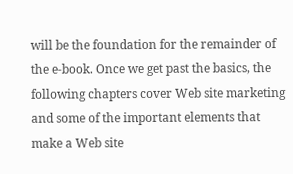will be the foundation for the remainder of the e-book. Once we get past the basics, the following chapters cover Web site marketing and some of the important elements that make a Web site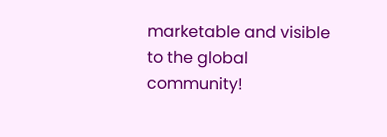marketable and visible to the global community!